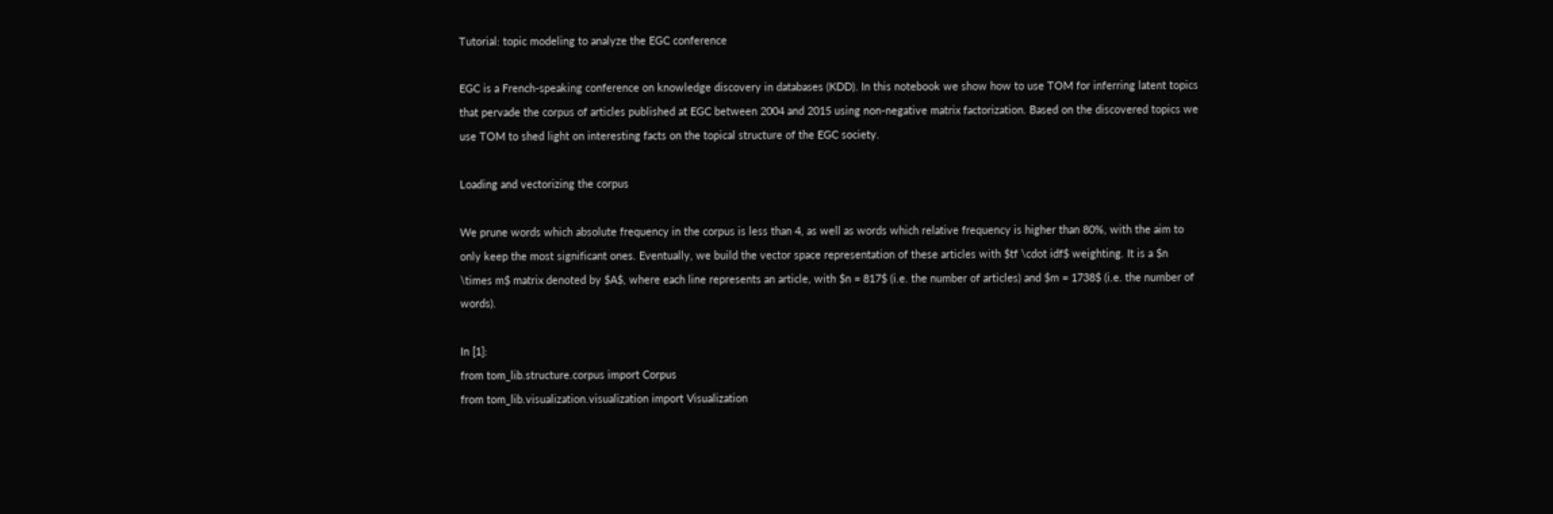Tutorial: topic modeling to analyze the EGC conference

EGC is a French-speaking conference on knowledge discovery in databases (KDD). In this notebook we show how to use TOM for inferring latent topics that pervade the corpus of articles published at EGC between 2004 and 2015 using non-negative matrix factorization. Based on the discovered topics we use TOM to shed light on interesting facts on the topical structure of the EGC society.

Loading and vectorizing the corpus

We prune words which absolute frequency in the corpus is less than 4, as well as words which relative frequency is higher than 80%, with the aim to only keep the most significant ones. Eventually, we build the vector space representation of these articles with $tf \cdot idf$ weighting. It is a $n \times m$ matrix denoted by $A$, where each line represents an article, with $n = 817$ (i.e. the number of articles) and $m = 1738$ (i.e. the number of words).

In [1]:
from tom_lib.structure.corpus import Corpus
from tom_lib.visualization.visualization import Visualization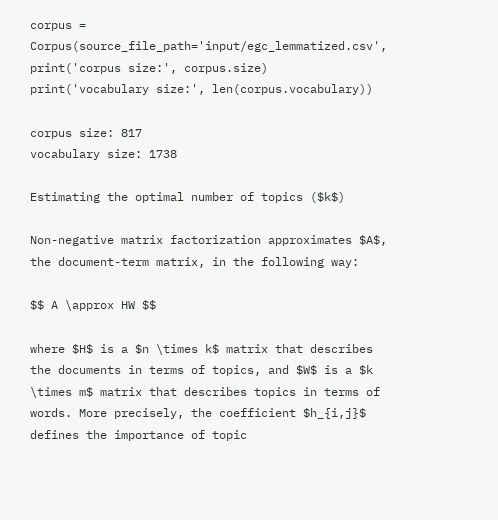corpus = Corpus(source_file_path='input/egc_lemmatized.csv',
print('corpus size:', corpus.size)
print('vocabulary size:', len(corpus.vocabulary))

corpus size: 817
vocabulary size: 1738

Estimating the optimal number of topics ($k$)

Non-negative matrix factorization approximates $A$, the document-term matrix, in the following way:

$$ A \approx HW $$

where $H$ is a $n \times k$ matrix that describes the documents in terms of topics, and $W$ is a $k \times m$ matrix that describes topics in terms of words. More precisely, the coefficient $h_{i,j}$ defines the importance of topic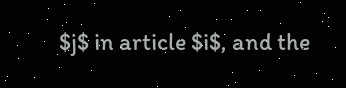$j$ in article $i$, and the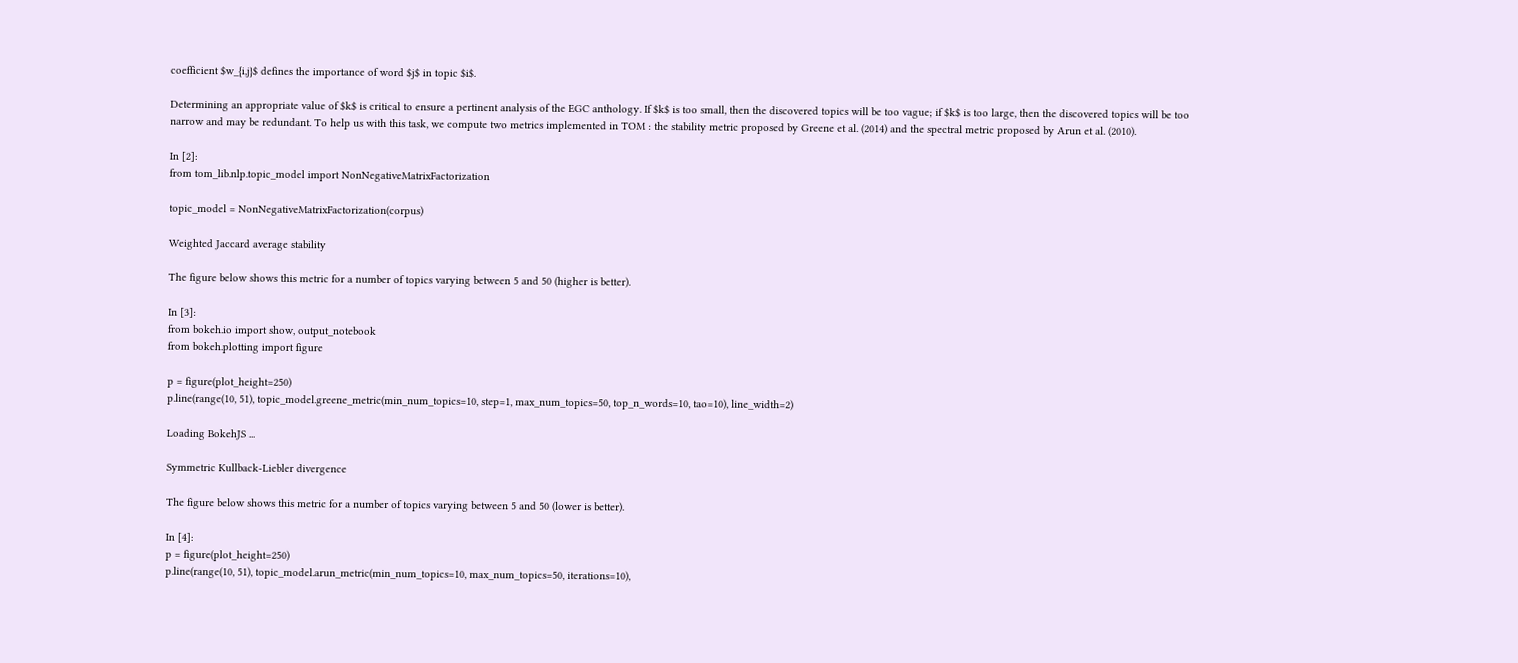coefficient $w_{i,j}$ defines the importance of word $j$ in topic $i$.

Determining an appropriate value of $k$ is critical to ensure a pertinent analysis of the EGC anthology. If $k$ is too small, then the discovered topics will be too vague; if $k$ is too large, then the discovered topics will be too narrow and may be redundant. To help us with this task, we compute two metrics implemented in TOM : the stability metric proposed by Greene et al. (2014) and the spectral metric proposed by Arun et al. (2010).

In [2]:
from tom_lib.nlp.topic_model import NonNegativeMatrixFactorization

topic_model = NonNegativeMatrixFactorization(corpus)

Weighted Jaccard average stability

The figure below shows this metric for a number of topics varying between 5 and 50 (higher is better).

In [3]:
from bokeh.io import show, output_notebook
from bokeh.plotting import figure

p = figure(plot_height=250)
p.line(range(10, 51), topic_model.greene_metric(min_num_topics=10, step=1, max_num_topics=50, top_n_words=10, tao=10), line_width=2)

Loading BokehJS ...

Symmetric Kullback-Liebler divergence

The figure below shows this metric for a number of topics varying between 5 and 50 (lower is better).

In [4]:
p = figure(plot_height=250)
p.line(range(10, 51), topic_model.arun_metric(min_num_topics=10, max_num_topics=50, iterations=10),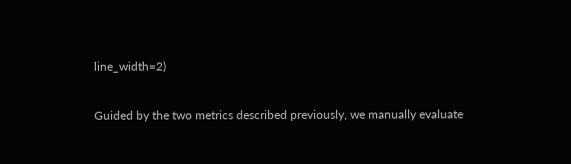line_width=2)

Guided by the two metrics described previously, we manually evaluate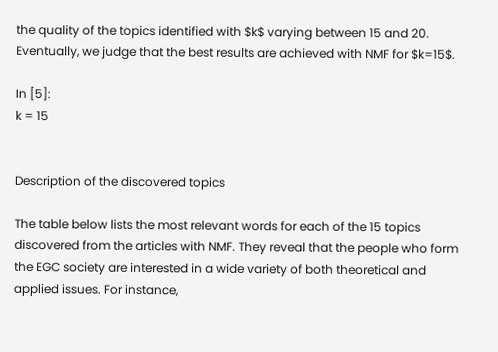the quality of the topics identified with $k$ varying between 15 and 20. Eventually, we judge that the best results are achieved with NMF for $k=15$.

In [5]:
k = 15


Description of the discovered topics

The table below lists the most relevant words for each of the 15 topics discovered from the articles with NMF. They reveal that the people who form the EGC society are interested in a wide variety of both theoretical and applied issues. For instance,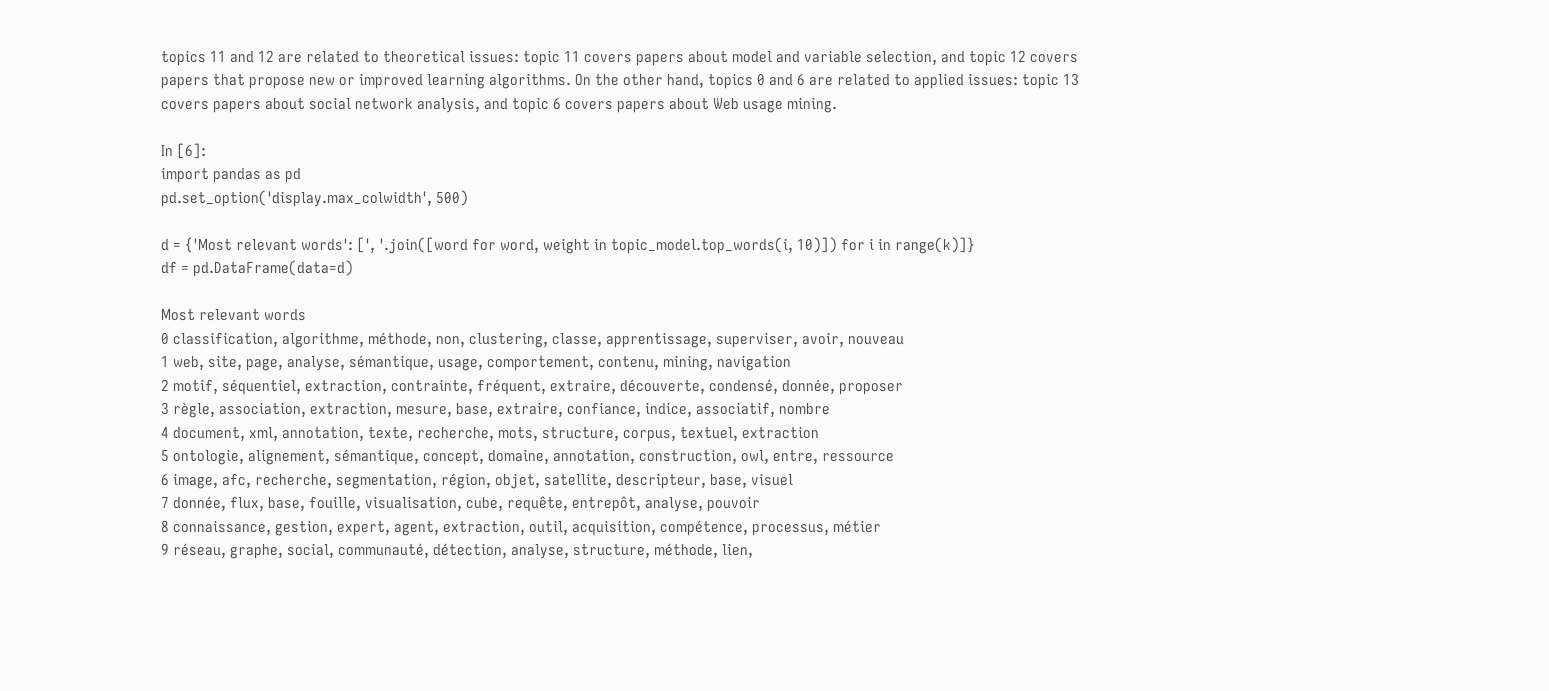topics 11 and 12 are related to theoretical issues: topic 11 covers papers about model and variable selection, and topic 12 covers papers that propose new or improved learning algorithms. On the other hand, topics 0 and 6 are related to applied issues: topic 13 covers papers about social network analysis, and topic 6 covers papers about Web usage mining.

In [6]:
import pandas as pd
pd.set_option('display.max_colwidth', 500)

d = {'Most relevant words': [', '.join([word for word, weight in topic_model.top_words(i, 10)]) for i in range(k)]}
df = pd.DataFrame(data=d)

Most relevant words
0 classification, algorithme, méthode, non, clustering, classe, apprentissage, superviser, avoir, nouveau
1 web, site, page, analyse, sémantique, usage, comportement, contenu, mining, navigation
2 motif, séquentiel, extraction, contrainte, fréquent, extraire, découverte, condensé, donnée, proposer
3 règle, association, extraction, mesure, base, extraire, confiance, indice, associatif, nombre
4 document, xml, annotation, texte, recherche, mots, structure, corpus, textuel, extraction
5 ontologie, alignement, sémantique, concept, domaine, annotation, construction, owl, entre, ressource
6 image, afc, recherche, segmentation, région, objet, satellite, descripteur, base, visuel
7 donnée, flux, base, fouille, visualisation, cube, requête, entrepôt, analyse, pouvoir
8 connaissance, gestion, expert, agent, extraction, outil, acquisition, compétence, processus, métier
9 réseau, graphe, social, communauté, détection, analyse, structure, méthode, lien,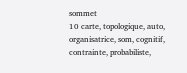sommet
10 carte, topologique, auto, organisatrice, som, cognitif, contrainte, probabiliste,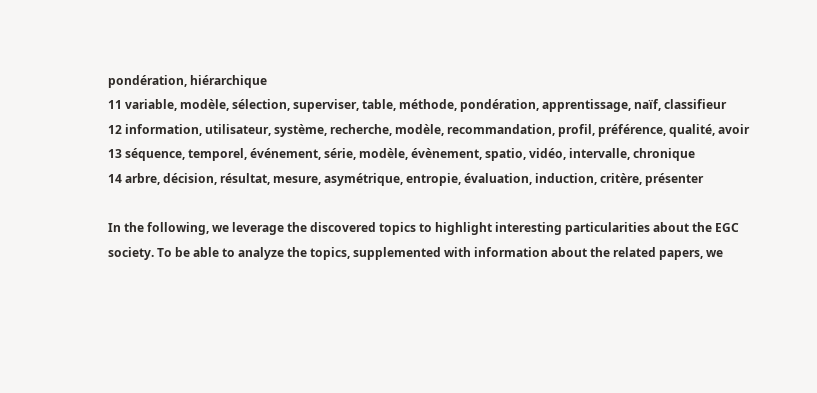pondération, hiérarchique
11 variable, modèle, sélection, superviser, table, méthode, pondération, apprentissage, naïf, classifieur
12 information, utilisateur, système, recherche, modèle, recommandation, profil, préférence, qualité, avoir
13 séquence, temporel, événement, série, modèle, évènement, spatio, vidéo, intervalle, chronique
14 arbre, décision, résultat, mesure, asymétrique, entropie, évaluation, induction, critère, présenter

In the following, we leverage the discovered topics to highlight interesting particularities about the EGC society. To be able to analyze the topics, supplemented with information about the related papers, we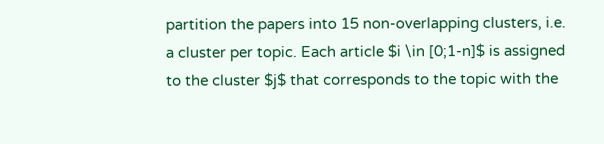partition the papers into 15 non-overlapping clusters, i.e. a cluster per topic. Each article $i \in [0;1-n]$ is assigned to the cluster $j$ that corresponds to the topic with the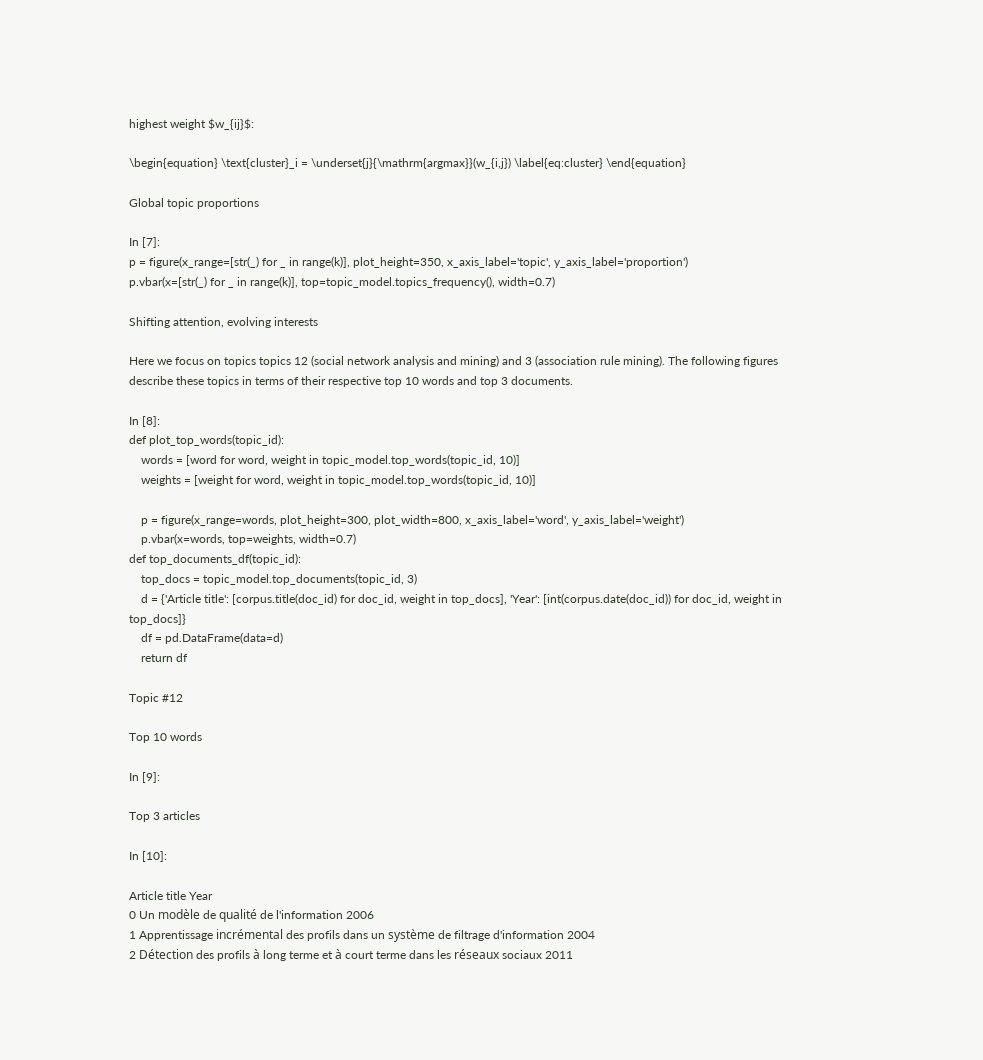highest weight $w_{ij}$:

\begin{equation} \text{cluster}_i = \underset{j}{\mathrm{argmax}}(w_{i,j}) \label{eq:cluster} \end{equation}

Global topic proportions

In [7]:
p = figure(x_range=[str(_) for _ in range(k)], plot_height=350, x_axis_label='topic', y_axis_label='proportion')
p.vbar(x=[str(_) for _ in range(k)], top=topic_model.topics_frequency(), width=0.7)

Shifting attention, evolving interests

Here we focus on topics topics 12 (social network analysis and mining) and 3 (association rule mining). The following figures describe these topics in terms of their respective top 10 words and top 3 documents.

In [8]:
def plot_top_words(topic_id):
    words = [word for word, weight in topic_model.top_words(topic_id, 10)]
    weights = [weight for word, weight in topic_model.top_words(topic_id, 10)]

    p = figure(x_range=words, plot_height=300, plot_width=800, x_axis_label='word', y_axis_label='weight')
    p.vbar(x=words, top=weights, width=0.7)
def top_documents_df(topic_id):
    top_docs = topic_model.top_documents(topic_id, 3)
    d = {'Article title': [corpus.title(doc_id) for doc_id, weight in top_docs], 'Year': [int(corpus.date(doc_id)) for doc_id, weight in top_docs]}
    df = pd.DataFrame(data=d)
    return df

Topic #12

Top 10 words

In [9]:

Top 3 articles

In [10]:

Article title Year
0 Un modèle de qualité de l'information 2006
1 Apprentissage incrémental des profils dans un système de filtrage d'information 2004
2 Détection des profils à long terme et à court terme dans les réseaux sociaux 2011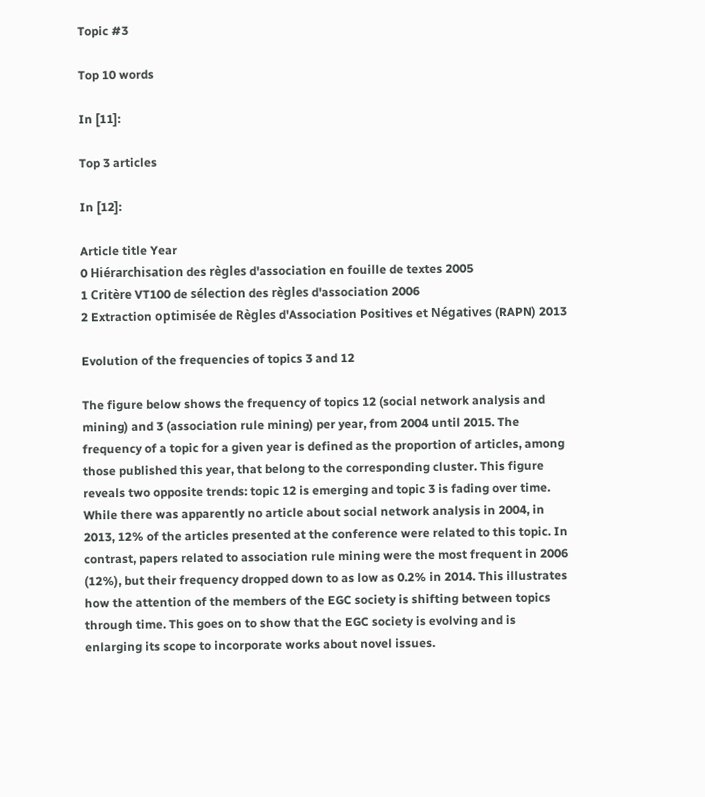Topic #3

Top 10 words

In [11]:

Top 3 articles

In [12]:

Article title Year
0 Hiérarchisation des règles d'association en fouille de textes 2005
1 Critère VT100 de sélection des règles d'association 2006
2 Extraction optimisée de Règles d'Association Positives et Négatives (RAPN) 2013

Evolution of the frequencies of topics 3 and 12

The figure below shows the frequency of topics 12 (social network analysis and mining) and 3 (association rule mining) per year, from 2004 until 2015. The frequency of a topic for a given year is defined as the proportion of articles, among those published this year, that belong to the corresponding cluster. This figure reveals two opposite trends: topic 12 is emerging and topic 3 is fading over time. While there was apparently no article about social network analysis in 2004, in 2013, 12% of the articles presented at the conference were related to this topic. In contrast, papers related to association rule mining were the most frequent in 2006 (12%), but their frequency dropped down to as low as 0.2% in 2014. This illustrates how the attention of the members of the EGC society is shifting between topics through time. This goes on to show that the EGC society is evolving and is enlarging its scope to incorporate works about novel issues.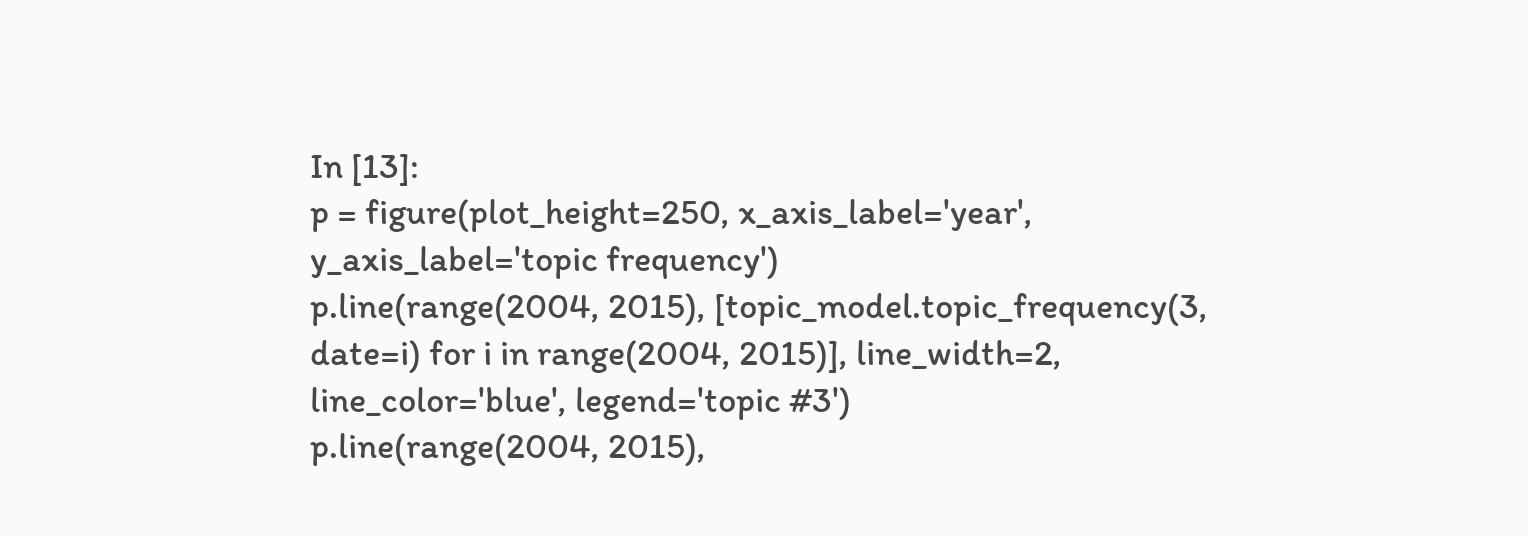In [13]:
p = figure(plot_height=250, x_axis_label='year', y_axis_label='topic frequency')
p.line(range(2004, 2015), [topic_model.topic_frequency(3, date=i) for i in range(2004, 2015)], line_width=2, line_color='blue', legend='topic #3')
p.line(range(2004, 2015),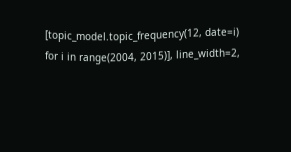[topic_model.topic_frequency(12, date=i) for i in range(2004, 2015)], line_width=2,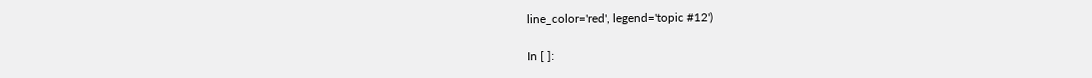line_color='red', legend='topic #12')

In [ ]: